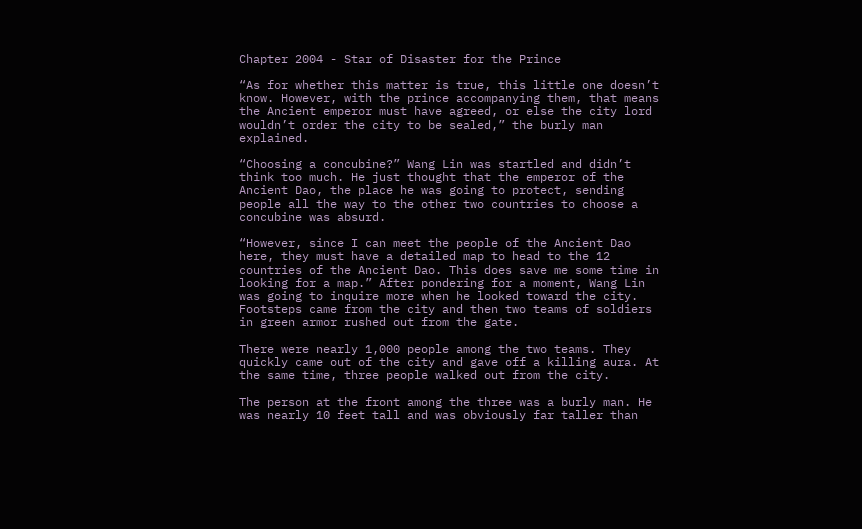Chapter 2004 - Star of Disaster for the Prince

“As for whether this matter is true, this little one doesn’t know. However, with the prince accompanying them, that means the Ancient emperor must have agreed, or else the city lord wouldn’t order the city to be sealed,” the burly man explained.

“Choosing a concubine?” Wang Lin was startled and didn’t think too much. He just thought that the emperor of the Ancient Dao, the place he was going to protect, sending people all the way to the other two countries to choose a concubine was absurd.

“However, since I can meet the people of the Ancient Dao here, they must have a detailed map to head to the 12 countries of the Ancient Dao. This does save me some time in looking for a map.” After pondering for a moment, Wang Lin was going to inquire more when he looked toward the city. Footsteps came from the city and then two teams of soldiers in green armor rushed out from the gate.

There were nearly 1,000 people among the two teams. They quickly came out of the city and gave off a killing aura. At the same time, three people walked out from the city.

The person at the front among the three was a burly man. He was nearly 10 feet tall and was obviously far taller than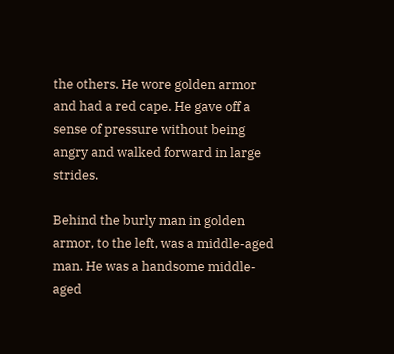the others. He wore golden armor and had a red cape. He gave off a sense of pressure without being angry and walked forward in large strides.

Behind the burly man in golden armor, to the left, was a middle-aged man. He was a handsome middle-aged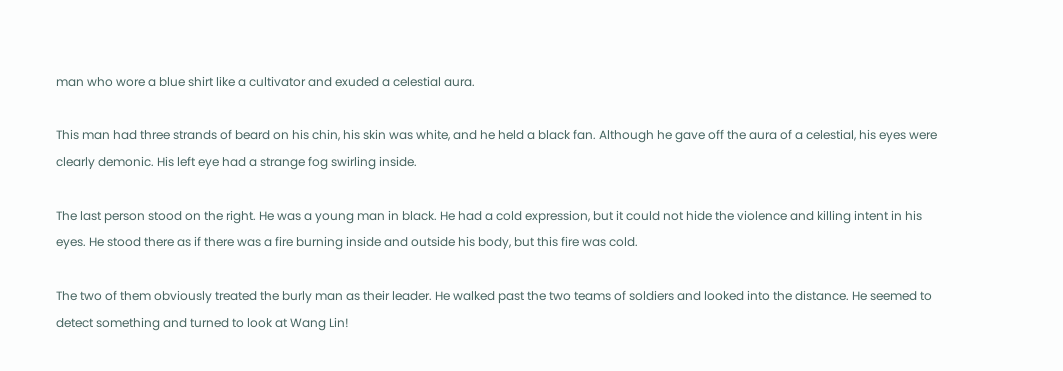man who wore a blue shirt like a cultivator and exuded a celestial aura.

This man had three strands of beard on his chin, his skin was white, and he held a black fan. Although he gave off the aura of a celestial, his eyes were clearly demonic. His left eye had a strange fog swirling inside.

The last person stood on the right. He was a young man in black. He had a cold expression, but it could not hide the violence and killing intent in his eyes. He stood there as if there was a fire burning inside and outside his body, but this fire was cold.

The two of them obviously treated the burly man as their leader. He walked past the two teams of soldiers and looked into the distance. He seemed to detect something and turned to look at Wang Lin!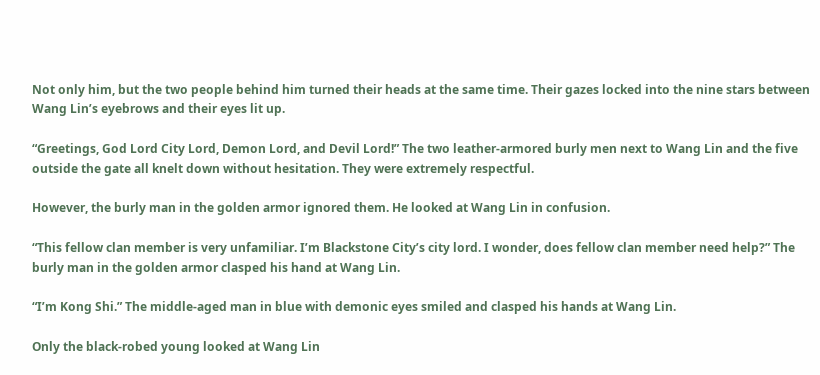Not only him, but the two people behind him turned their heads at the same time. Their gazes locked into the nine stars between Wang Lin’s eyebrows and their eyes lit up.

“Greetings, God Lord City Lord, Demon Lord, and Devil Lord!” The two leather-armored burly men next to Wang Lin and the five outside the gate all knelt down without hesitation. They were extremely respectful.

However, the burly man in the golden armor ignored them. He looked at Wang Lin in confusion.

“This fellow clan member is very unfamiliar. I’m Blackstone City’s city lord. I wonder, does fellow clan member need help?” The burly man in the golden armor clasped his hand at Wang Lin.

“I’m Kong Shi.” The middle-aged man in blue with demonic eyes smiled and clasped his hands at Wang Lin.

Only the black-robed young looked at Wang Lin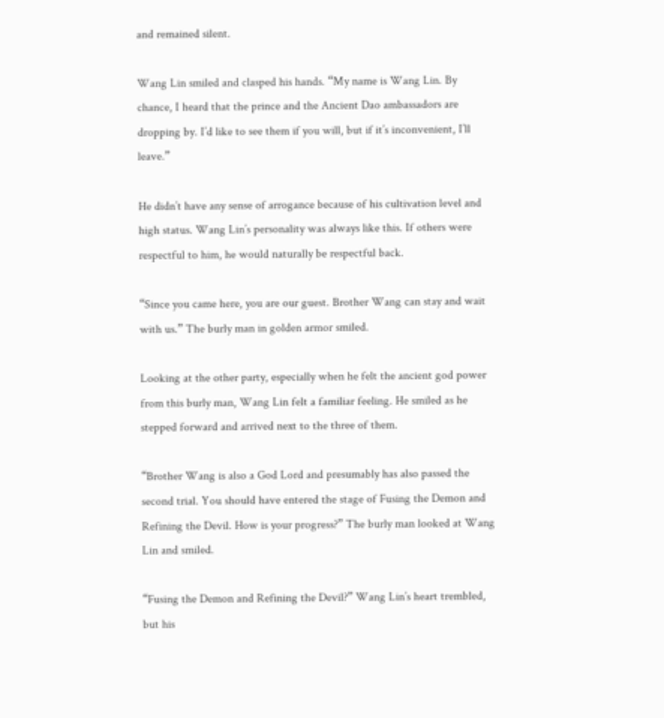and remained silent.

Wang Lin smiled and clasped his hands. “My name is Wang Lin. By chance, I heard that the prince and the Ancient Dao ambassadors are dropping by. I’d like to see them if you will, but if it’s inconvenient, I’ll leave.”

He didn’t have any sense of arrogance because of his cultivation level and high status. Wang Lin’s personality was always like this. If others were respectful to him, he would naturally be respectful back.

“Since you came here, you are our guest. Brother Wang can stay and wait with us.” The burly man in golden armor smiled.

Looking at the other party, especially when he felt the ancient god power from this burly man, Wang Lin felt a familiar feeling. He smiled as he stepped forward and arrived next to the three of them.

“Brother Wang is also a God Lord and presumably has also passed the second trial. You should have entered the stage of Fusing the Demon and Refining the Devil. How is your progress?” The burly man looked at Wang Lin and smiled.

“Fusing the Demon and Refining the Devil?” Wang Lin’s heart trembled, but his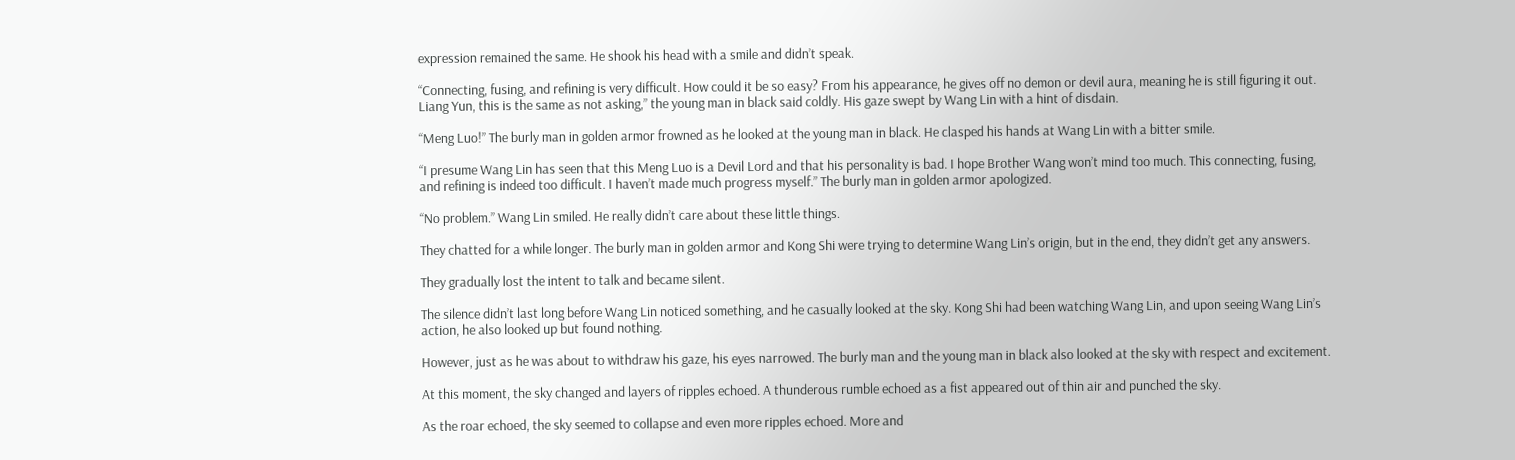expression remained the same. He shook his head with a smile and didn’t speak.

“Connecting, fusing, and refining is very difficult. How could it be so easy? From his appearance, he gives off no demon or devil aura, meaning he is still figuring it out. Liang Yun, this is the same as not asking,” the young man in black said coldly. His gaze swept by Wang Lin with a hint of disdain.

“Meng Luo!” The burly man in golden armor frowned as he looked at the young man in black. He clasped his hands at Wang Lin with a bitter smile.

“I presume Wang Lin has seen that this Meng Luo is a Devil Lord and that his personality is bad. I hope Brother Wang won’t mind too much. This connecting, fusing, and refining is indeed too difficult. I haven’t made much progress myself.” The burly man in golden armor apologized.

“No problem.” Wang Lin smiled. He really didn’t care about these little things.

They chatted for a while longer. The burly man in golden armor and Kong Shi were trying to determine Wang Lin’s origin, but in the end, they didn’t get any answers.

They gradually lost the intent to talk and became silent.

The silence didn’t last long before Wang Lin noticed something, and he casually looked at the sky. Kong Shi had been watching Wang Lin, and upon seeing Wang Lin’s action, he also looked up but found nothing.

However, just as he was about to withdraw his gaze, his eyes narrowed. The burly man and the young man in black also looked at the sky with respect and excitement.

At this moment, the sky changed and layers of ripples echoed. A thunderous rumble echoed as a fist appeared out of thin air and punched the sky.

As the roar echoed, the sky seemed to collapse and even more ripples echoed. More and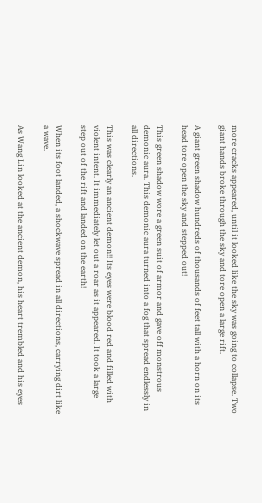more cracks appeared, until it looked like the sky was going to collapse. Two giant hands broke through the sky and tore open a large rift.

A giant green shadow hundreds of thousands of feet tall with a horn on its head tore open the sky and stepped out!

This green shadow wore a green suit of armor and gave off monstrous demonic aura. This demonic aura turned into a fog that spread endlessly in all directions.

This was clearly an ancient demon!! Its eyes were blood red and filled with violent intent. It immediately let out a roar as it appeared. It took a large step out of the rift and landed on the earth!

When its foot landed, a shockwave spread in all directions, carrying dirt like a wave.

As Wang Lin looked at the ancient demon, his heart trembled and his eyes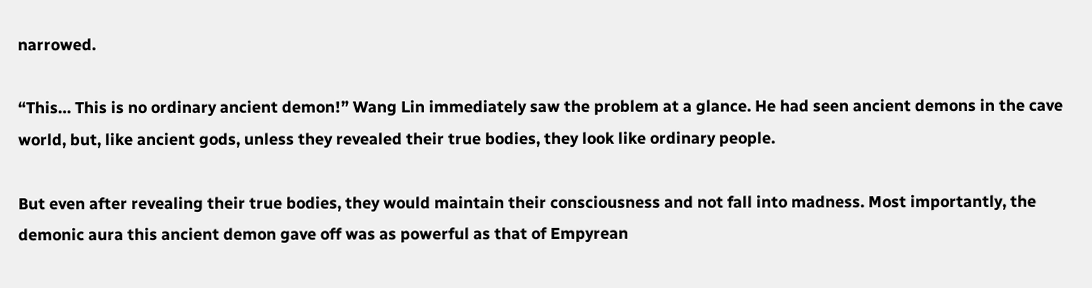narrowed.

“This… This is no ordinary ancient demon!” Wang Lin immediately saw the problem at a glance. He had seen ancient demons in the cave world, but, like ancient gods, unless they revealed their true bodies, they look like ordinary people.

But even after revealing their true bodies, they would maintain their consciousness and not fall into madness. Most importantly, the demonic aura this ancient demon gave off was as powerful as that of Empyrean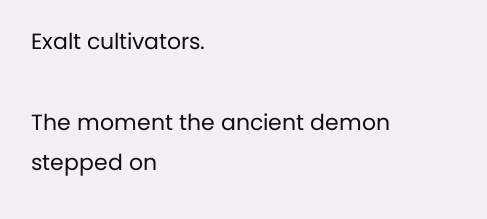Exalt cultivators.

The moment the ancient demon stepped on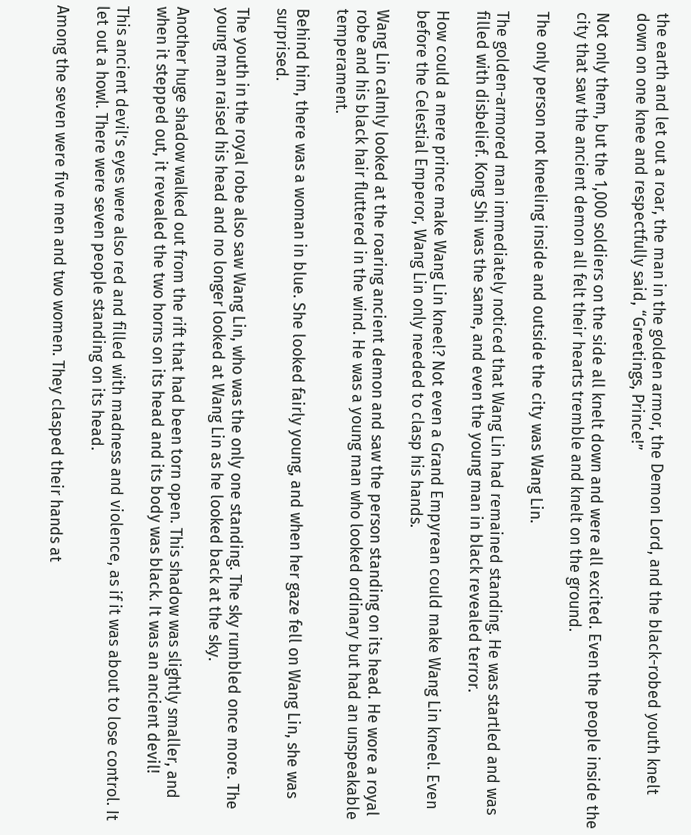the earth and let out a roar, the man in the golden armor, the Demon Lord, and the black-robed youth knelt down on one knee and respectfully said, “Greetings, Prince!”

Not only them, but the 1,000 soldiers on the side all knelt down and were all excited. Even the people inside the city that saw the ancient demon all felt their hearts tremble and knelt on the ground.

The only person not kneeling inside and outside the city was Wang Lin.

The golden-armored man immediately noticed that Wang Lin had remained standing. He was startled and was filled with disbelief. Kong Shi was the same, and even the young man in black revealed terror.

How could a mere prince make Wang Lin kneel? Not even a Grand Empyrean could make Wang Lin kneel. Even before the Celestial Emperor, Wang Lin only needed to clasp his hands.

Wang Lin calmly looked at the roaring ancient demon and saw the person standing on its head. He wore a royal robe and his black hair fluttered in the wind. He was a young man who looked ordinary but had an unspeakable temperament.

Behind him, there was a woman in blue. She looked fairly young, and when her gaze fell on Wang Lin, she was surprised.

The youth in the royal robe also saw Wang Lin, who was the only one standing. The sky rumbled once more. The young man raised his head and no longer looked at Wang Lin as he looked back at the sky.

Another huge shadow walked out from the rift that had been torn open. This shadow was slightly smaller, and when it stepped out, it revealed the two horns on its head and its body was black. It was an ancient devil!

This ancient devil’s eyes were also red and filled with madness and violence, as if it was about to lose control. It let out a howl. There were seven people standing on its head.

Among the seven were five men and two women. They clasped their hands at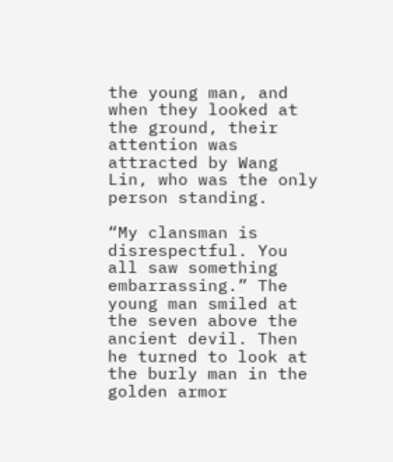the young man, and when they looked at the ground, their attention was attracted by Wang Lin, who was the only person standing.

“My clansman is disrespectful. You all saw something embarrassing.” The young man smiled at the seven above the ancient devil. Then he turned to look at the burly man in the golden armor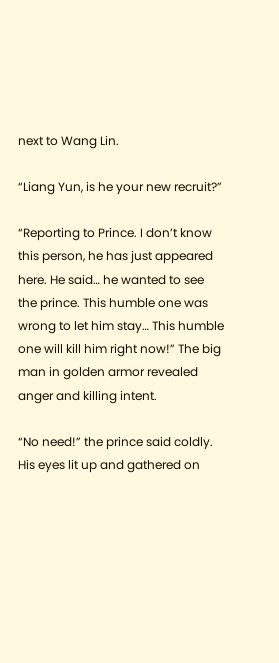next to Wang Lin.

“Liang Yun, is he your new recruit?”

“Reporting to Prince. I don’t know this person, he has just appeared here. He said… he wanted to see the prince. This humble one was wrong to let him stay… This humble one will kill him right now!” The big man in golden armor revealed anger and killing intent.

“No need!” the prince said coldly. His eyes lit up and gathered on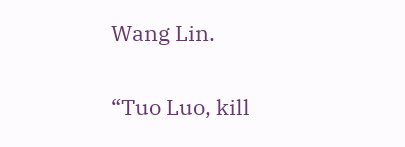Wang Lin.

“Tuo Luo, kill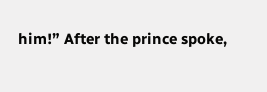him!” After the prince spoke,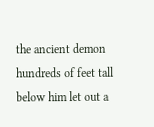the ancient demon hundreds of feet tall below him let out a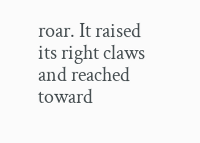roar. It raised its right claws and reached toward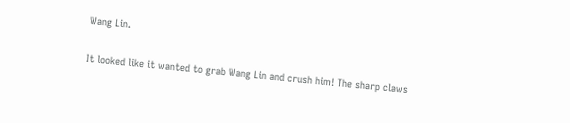Wang Lin.

It looked like it wanted to grab Wang Lin and crush him! The sharp claws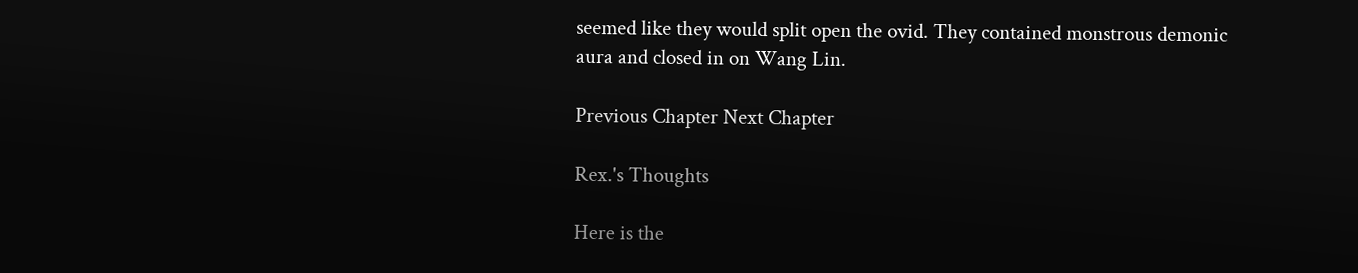seemed like they would split open the ovid. They contained monstrous demonic aura and closed in on Wang Lin.

Previous Chapter Next Chapter

Rex.'s Thoughts

Here is the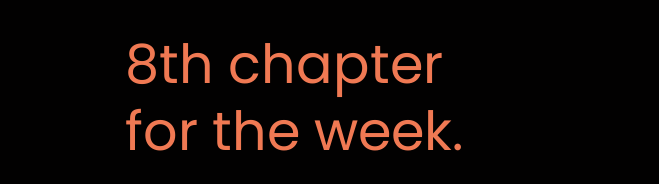8th chapter for the week.